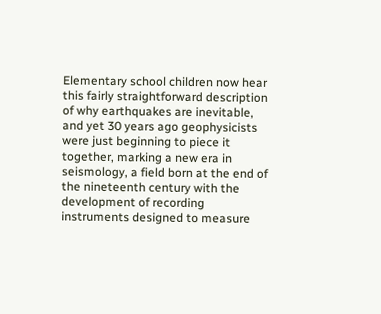Elementary school children now hear this fairly straightforward description of why earthquakes are inevitable, and yet 30 years ago geophysicists were just beginning to piece it together, marking a new era in seismology, a field born at the end of the nineteenth century with the development of recording instruments designed to measure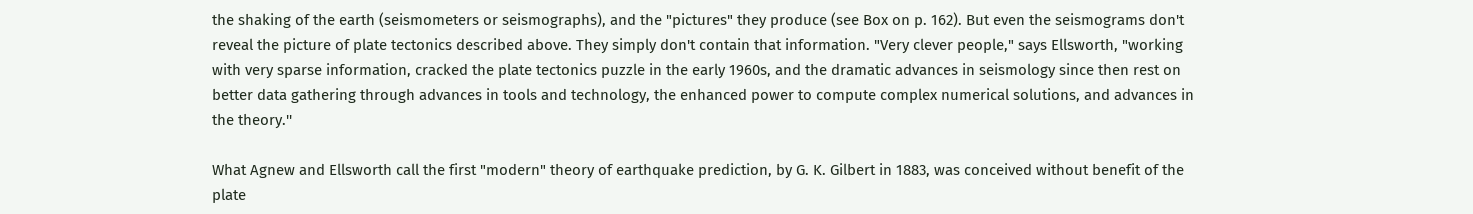the shaking of the earth (seismometers or seismographs), and the "pictures" they produce (see Box on p. 162). But even the seismograms don't reveal the picture of plate tectonics described above. They simply don't contain that information. "Very clever people," says Ellsworth, "working with very sparse information, cracked the plate tectonics puzzle in the early 1960s, and the dramatic advances in seismology since then rest on better data gathering through advances in tools and technology, the enhanced power to compute complex numerical solutions, and advances in the theory.''

What Agnew and Ellsworth call the first "modern" theory of earthquake prediction, by G. K. Gilbert in 1883, was conceived without benefit of the plate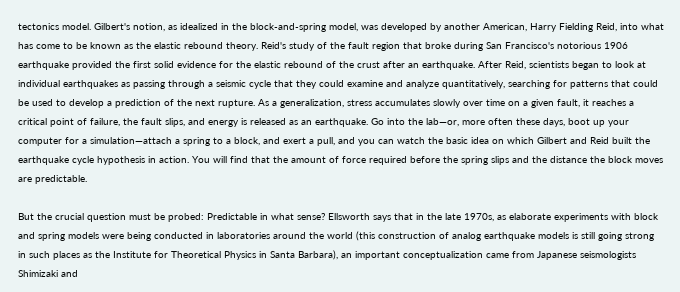tectonics model. Gilbert's notion, as idealized in the block-and-spring model, was developed by another American, Harry Fielding Reid, into what has come to be known as the elastic rebound theory. Reid's study of the fault region that broke during San Francisco's notorious 1906 earthquake provided the first solid evidence for the elastic rebound of the crust after an earthquake. After Reid, scientists began to look at individual earthquakes as passing through a seismic cycle that they could examine and analyze quantitatively, searching for patterns that could be used to develop a prediction of the next rupture. As a generalization, stress accumulates slowly over time on a given fault, it reaches a critical point of failure, the fault slips, and energy is released as an earthquake. Go into the lab—or, more often these days, boot up your computer for a simulation—attach a spring to a block, and exert a pull, and you can watch the basic idea on which Gilbert and Reid built the earthquake cycle hypothesis in action. You will find that the amount of force required before the spring slips and the distance the block moves are predictable.

But the crucial question must be probed: Predictable in what sense? Ellsworth says that in the late 1970s, as elaborate experiments with block and spring models were being conducted in laboratories around the world (this construction of analog earthquake models is still going strong in such places as the Institute for Theoretical Physics in Santa Barbara), an important conceptualization came from Japanese seismologists Shimizaki and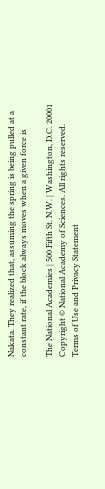Nakata. They realized that, assuming the spring is being pulled at a constant rate, if the block always moves when a given force is

The National Academies | 500 Fifth St. N.W. | Washington, D.C. 20001
Copyright © National Academy of Sciences. All rights reserved.
Terms of Use and Privacy Statement